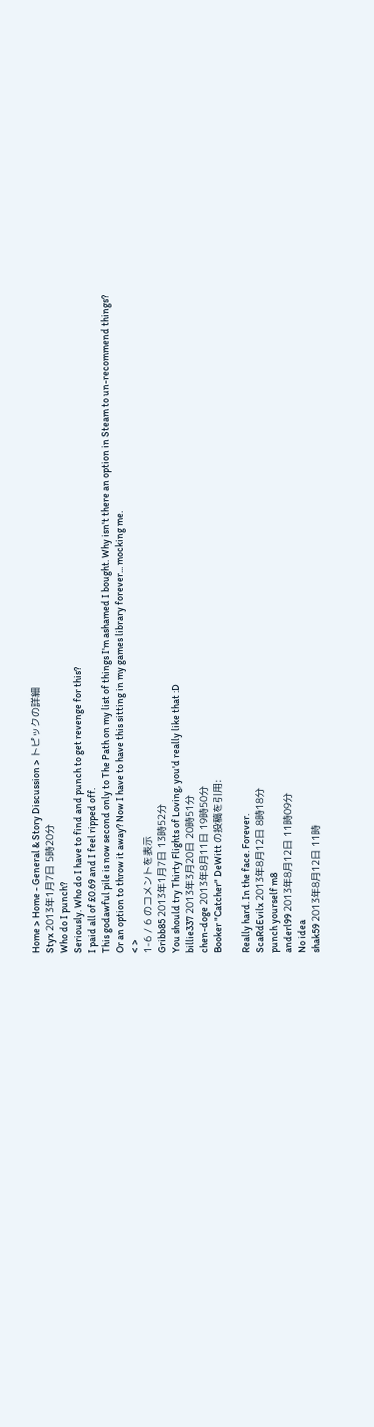Home > Home - General & Story Discussion > トピックの詳細
Styx 2013年1月7日 5時20分
Who do I punch?
Seriously. Who do I have to find and punch to get revenge for this?
I paid all of £0.69 and I feel ripped off.
This godawful pile is now second only to The Path on my list of things I'm ashamed I bought. Why isn't there an option in Steam to un-recommend things?
Or an option to throw it away? Now I have to have this sitting in my games library forever... mocking me.
< >
1-6 / 6 のコメントを表示
Gribb85 2013年1月7日 13時52分
You should try Thirty Flights of Loving, you'd really like that :D
billie337 2013年3月20日 20時51分
chen-doge 2013年8月11日 19時50分
Booker "Catcher" DeWitt の投稿を引用:

Really hard. In the face. Forever.
ScaRdEvilx 2013年8月12日 8時18分
punch yourself m8
anderl99 2013年8月12日 11時09分
No idea
shak59 2013年8月12日 11時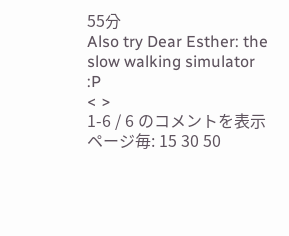55分
Also try Dear Esther: the slow walking simulator :P
< >
1-6 / 6 のコメントを表示
ページ毎: 15 30 50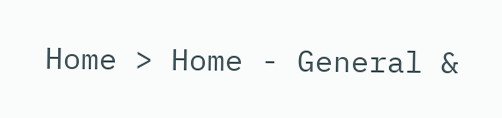Home > Home - General &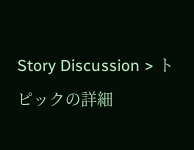Story Discussion > トピックの詳細